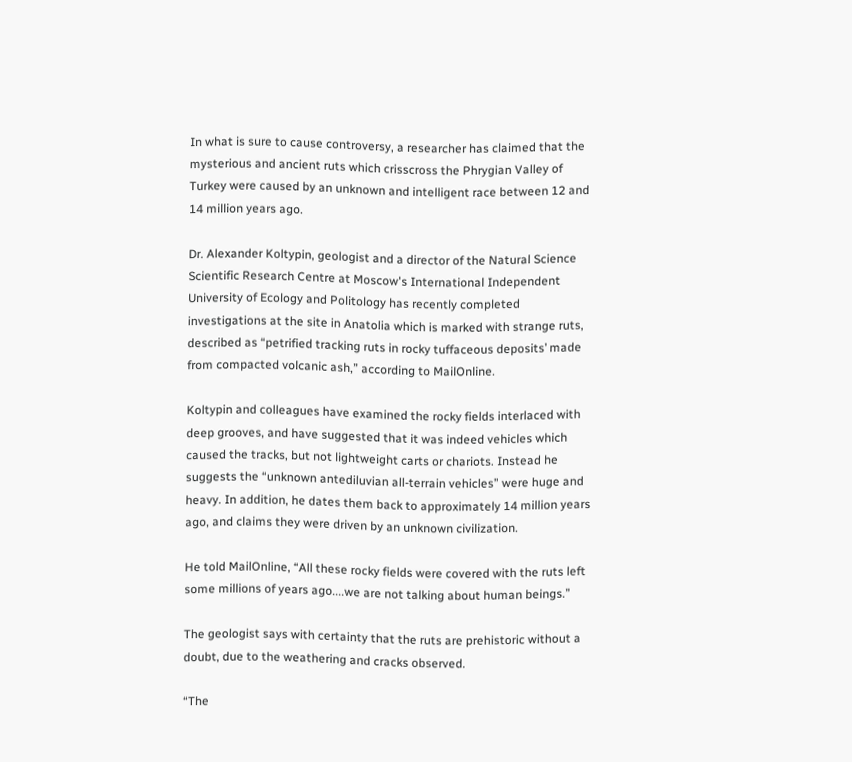In what is sure to cause controversy, a researcher has claimed that the mysterious and ancient ruts which crisscross the Phrygian Valley of Turkey were caused by an unknown and intelligent race between 12 and 14 million years ago.

Dr. Alexander Koltypin, geologist and a director of the Natural Science Scientific Research Centre at Moscow's International Independent University of Ecology and Politology has recently completed investigations at the site in Anatolia which is marked with strange ruts, described as “petrified tracking ruts in rocky tuffaceous deposits’ made from compacted volcanic ash,” according to MailOnline.

Koltypin and colleagues have examined the rocky fields interlaced with deep grooves, and have suggested that it was indeed vehicles which caused the tracks, but not lightweight carts or chariots. Instead he suggests the “unknown antediluvian all-terrain vehicles” were huge and heavy. In addition, he dates them back to approximately 14 million years ago, and claims they were driven by an unknown civilization.

He told MailOnline, “All these rocky fields were covered with the ruts left some millions of years ago....we are not talking about human beings.”

The geologist says with certainty that the ruts are prehistoric without a doubt, due to the weathering and cracks observed.

“The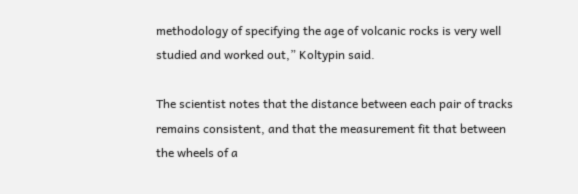methodology of specifying the age of volcanic rocks is very well studied and worked out,” Koltypin said.

The scientist notes that the distance between each pair of tracks remains consistent, and that the measurement fit that between the wheels of a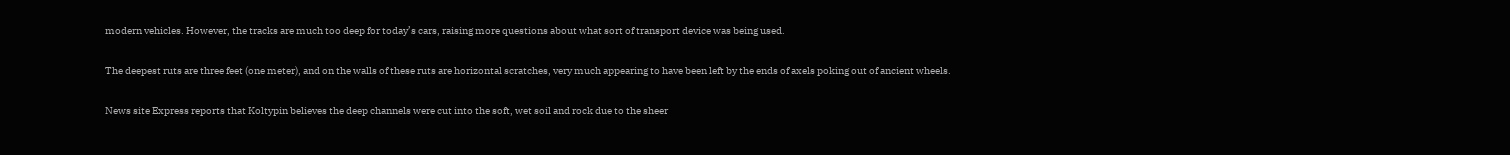modern vehicles. However, the tracks are much too deep for today’s cars, raising more questions about what sort of transport device was being used.

The deepest ruts are three feet (one meter), and on the walls of these ruts are horizontal scratches, very much appearing to have been left by the ends of axels poking out of ancient wheels.

News site Express reports that Koltypin believes the deep channels were cut into the soft, wet soil and rock due to the sheer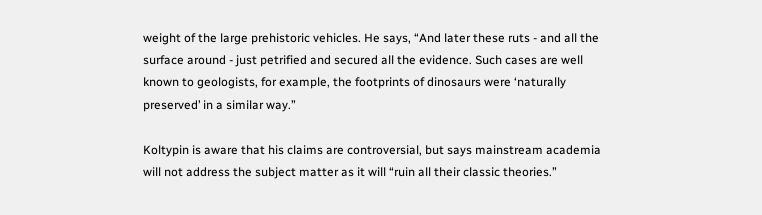weight of the large prehistoric vehicles. He says, “And later these ruts - and all the surface around - just petrified and secured all the evidence. Such cases are well known to geologists, for example, the footprints of dinosaurs were ‘naturally preserved’ in a similar way.”

Koltypin is aware that his claims are controversial, but says mainstream academia will not address the subject matter as it will “ruin all their classic theories.”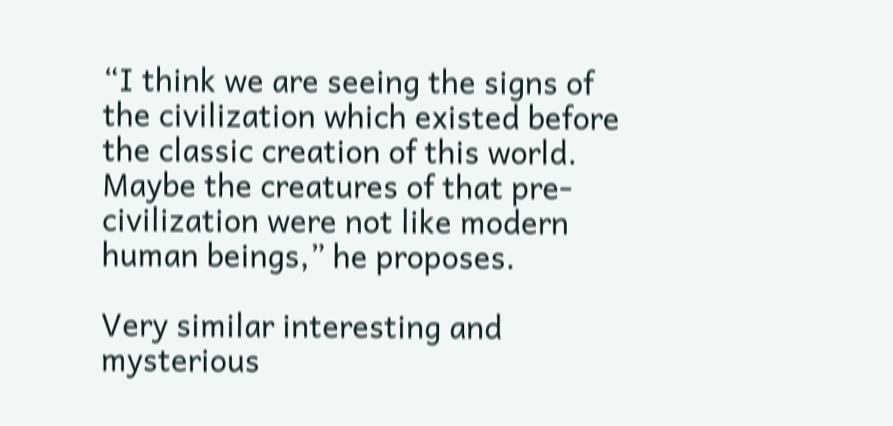“I think we are seeing the signs of the civilization which existed before the classic creation of this world. Maybe the creatures of that pre-civilization were not like modern human beings,” he proposes.

Very similar interesting and mysterious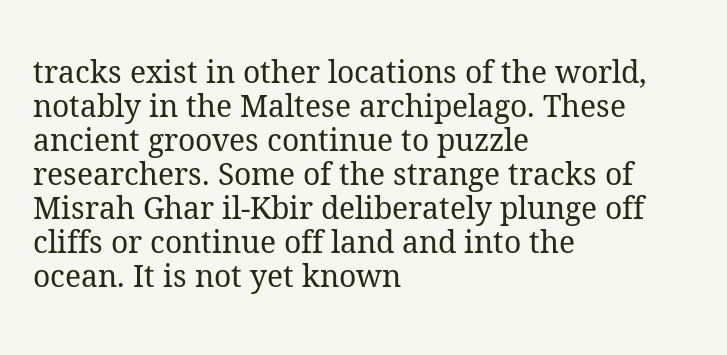tracks exist in other locations of the world, notably in the Maltese archipelago. These ancient grooves continue to puzzle researchers. Some of the strange tracks of Misrah Ghar il-Kbir deliberately plunge off cliffs or continue off land and into the ocean. It is not yet known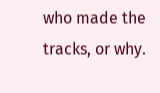who made the tracks, or why.